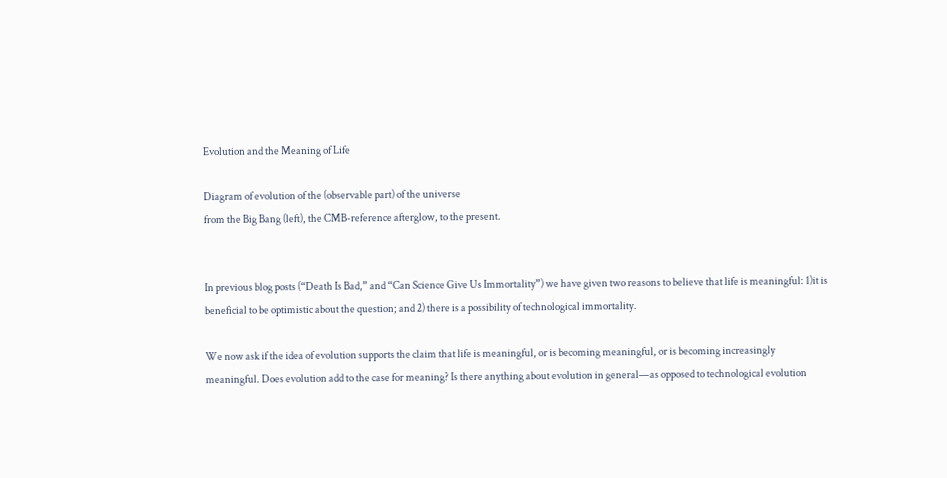Evolution and the Meaning of Life

Diagram of evolution of the (observable part) of the universe
from the Big Bang (left), the CMB-reference afterglow, to the present.


In previous blog posts (“Death Is Bad,” and “Can Science Give Us Immortality”) we have given two reasons to believe that life is meaningful: 1)it is beneficial to be optimistic about the question; and 2) there is a possibility of technological immortality.

We now ask if the idea of evolution supports the claim that life is meaningful, or is becoming meaningful, or is becoming increasingly meaningful. Does evolution add to the case for meaning? Is there anything about evolution in general—as opposed to technological evolution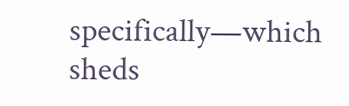specifically—which sheds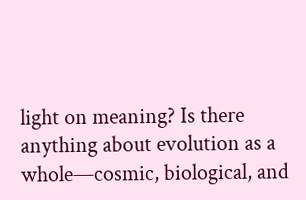light on meaning? Is there anything about evolution as a whole—cosmic, biological, and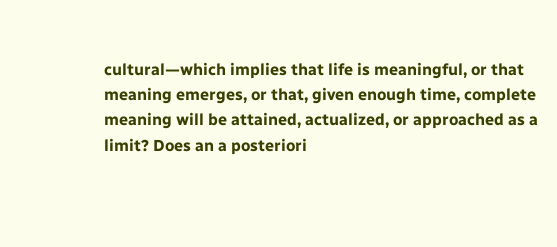cultural—which implies that life is meaningful, or that meaning emerges, or that, given enough time, complete meaning will be attained, actualized, or approached as a limit? Does an a posteriori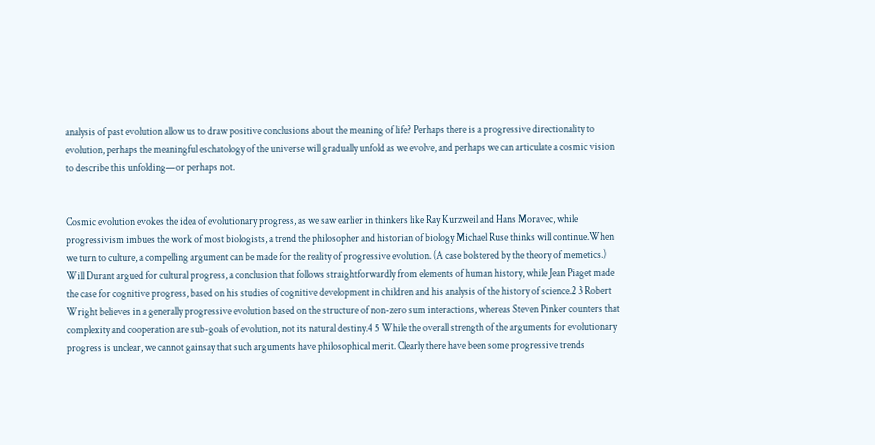analysis of past evolution allow us to draw positive conclusions about the meaning of life? Perhaps there is a progressive directionality to evolution, perhaps the meaningful eschatology of the universe will gradually unfold as we evolve, and perhaps we can articulate a cosmic vision to describe this unfolding—or perhaps not.


Cosmic evolution evokes the idea of evolutionary progress, as we saw earlier in thinkers like Ray Kurzweil and Hans Moravec, while progressivism imbues the work of most biologists, a trend the philosopher and historian of biology Michael Ruse thinks will continue.When we turn to culture, a compelling argument can be made for the reality of progressive evolution. (A case bolstered by the theory of memetics.) Will Durant argued for cultural progress, a conclusion that follows straightforwardly from elements of human history, while Jean Piaget made the case for cognitive progress, based on his studies of cognitive development in children and his analysis of the history of science.2 3 Robert Wright believes in a generally progressive evolution based on the structure of non-zero sum interactions, whereas Steven Pinker counters that complexity and cooperation are sub-goals of evolution, not its natural destiny.4 5 While the overall strength of the arguments for evolutionary progress is unclear, we cannot gainsay that such arguments have philosophical merit. Clearly there have been some progressive trends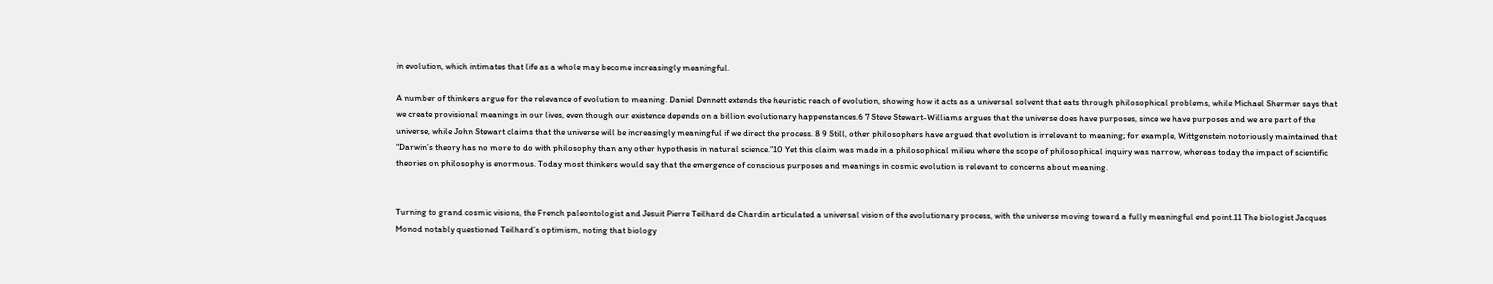in evolution, which intimates that life as a whole may become increasingly meaningful.

A number of thinkers argue for the relevance of evolution to meaning. Daniel Dennett extends the heuristic reach of evolution, showing how it acts as a universal solvent that eats through philosophical problems, while Michael Shermer says that we create provisional meanings in our lives, even though our existence depends on a billion evolutionary happenstances.6 7 Steve Stewart-Williams argues that the universe does have purposes, since we have purposes and we are part of the universe, while John Stewart claims that the universe will be increasingly meaningful if we direct the process. 8 9 Still, other philosophers have argued that evolution is irrelevant to meaning; for example, Wittgenstein notoriously maintained that “Darwin’s theory has no more to do with philosophy than any other hypothesis in natural science.”10 Yet this claim was made in a philosophical milieu where the scope of philosophical inquiry was narrow, whereas today the impact of scientific theories on philosophy is enormous. Today most thinkers would say that the emergence of conscious purposes and meanings in cosmic evolution is relevant to concerns about meaning.


Turning to grand cosmic visions, the French paleontologist and Jesuit Pierre Teilhard de Chardin articulated a universal vision of the evolutionary process, with the universe moving toward a fully meaningful end point.11 The biologist Jacques Monod notably questioned Teilhard’s optimism, noting that biology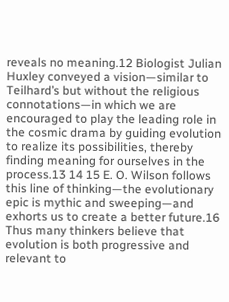reveals no meaning.12 Biologist Julian Huxley conveyed a vision—similar to Teilhard’s but without the religious connotations—in which we are encouraged to play the leading role in the cosmic drama by guiding evolution to realize its possibilities, thereby finding meaning for ourselves in the process.13 14 15 E. O. Wilson follows this line of thinking—the evolutionary epic is mythic and sweeping—and exhorts us to create a better future.16 Thus many thinkers believe that evolution is both progressive and relevant to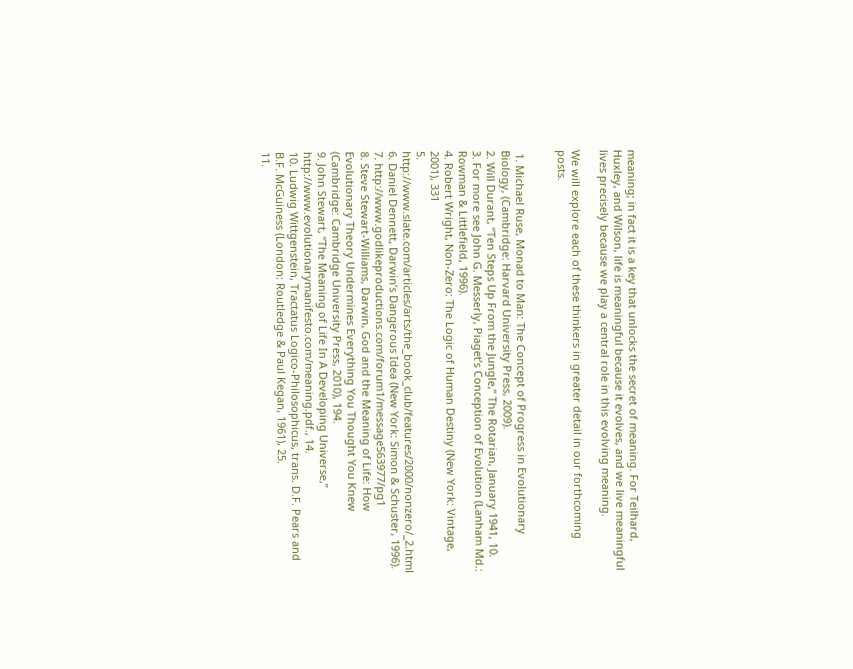meaning; in fact it is a key that unlocks the secret of meaning. For Teilhard, Huxley, and Wilson, life is meaningful because it evolves, and we live meaningful lives precisely because we play a central role in this evolving meaning.

We will explore each of these thinkers in greater detail in our forthcoming posts.


 1. Michael Ruse, Monad to Man: The Concept of Progress in Evolutionary Biology, (Cambridge: Harvard University Press, 2009).
2. Will Durant, “Ten Steps Up From the Jungle,” The Rotarian, January 1941, 10.
3. For more see John G. Messerly, Piaget’s Conception of Evolution (Lanham Md.: Rowman & Littlefield, 1996).
4. Robert Wright, Non-Zero: The Logic of Human Destiny (New York: Vintage, 2001), 331
5. http://www.slate.com/articles/arts/the_book_club/features/2000/nonzero/_2.html
6. Daniel Dennett, Darwin’s Dangerous Idea (New York: Simon & Schuster, 1996).
7. http://www.godlikeproductions.com/forum1/message563977/pg1
8. Steve Stewart-Williams, Darwin, God and the Meaning of Life: How Evolutionary Theory Undermines Everything You Thought You Knew (Cambridge: Cambridge University Press, 2010), 194.
9. John Stewart, “The Meaning of Life In A Developing Universe,” http://www.evolutionarymanifesto.com/meaning.pdf., 14.
10. Ludwig Wittgenstein, Tractatus Logico-Philosophicus, trans. D.F. Pears and B.F. McGuiness (London: Routledge & Paul Kegan, 1961), 25.
11.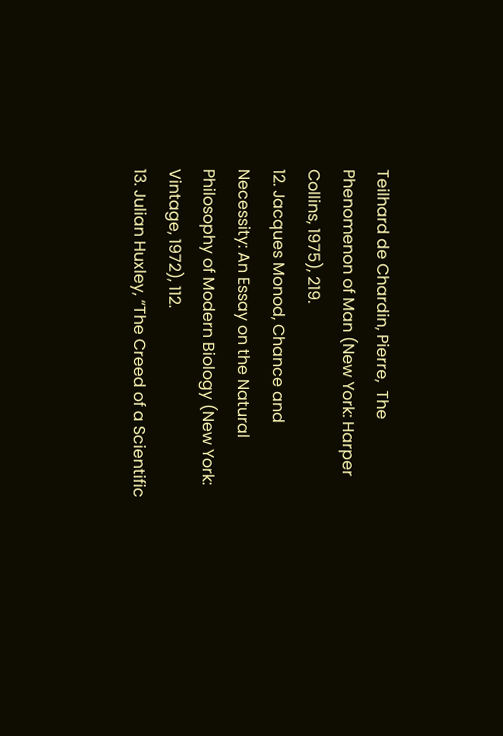Teilhard de Chardin, Pierre,  The Phenomenon of Man (New York: Harper Collins, 1975), 219.
12. Jacques Monod, Chance and Necessity: An Essay on the Natural Philosophy of Modern Biology (New York: Vintage, 1972), 112.
13. Julian Huxley, “The Creed of a Scientific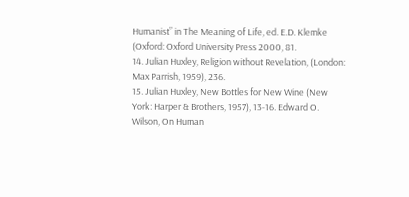Humanist” in The Meaning of Life, ed. E.D. Klemke (Oxford: Oxford University Press 2000, 81.
14. Julian Huxley, Religion without Revelation, (London: Max Parrish, 1959), 236.
15. Julian Huxley, New Bottles for New Wine (New York: Harper & Brothers, 1957), 13-16. Edward O. Wilson, On Human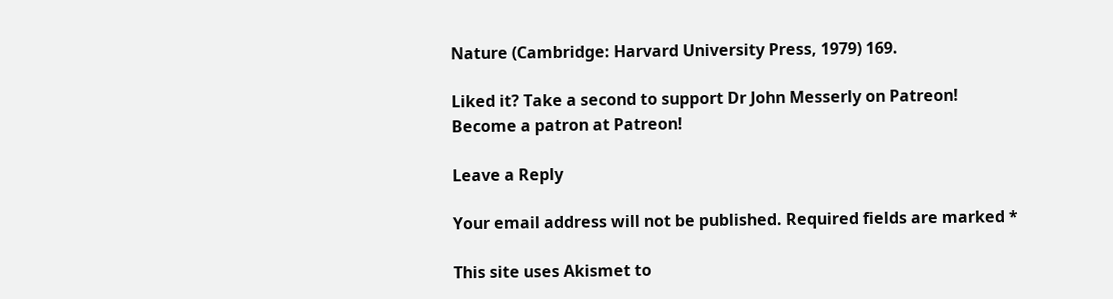Nature (Cambridge: Harvard University Press, 1979) 169.

Liked it? Take a second to support Dr John Messerly on Patreon!
Become a patron at Patreon!

Leave a Reply

Your email address will not be published. Required fields are marked *

This site uses Akismet to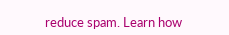reduce spam. Learn how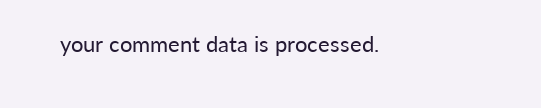your comment data is processed.